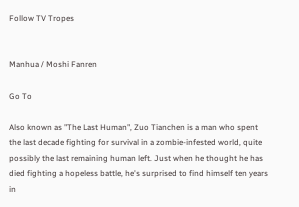Follow TV Tropes


Manhua / Moshi Fanren

Go To

Also known as "The Last Human", Zuo Tianchen is a man who spent the last decade fighting for survival in a zombie-infested world, quite possibly the last remaining human left. Just when he thought he has died fighting a hopeless battle, he's surprised to find himself ten years in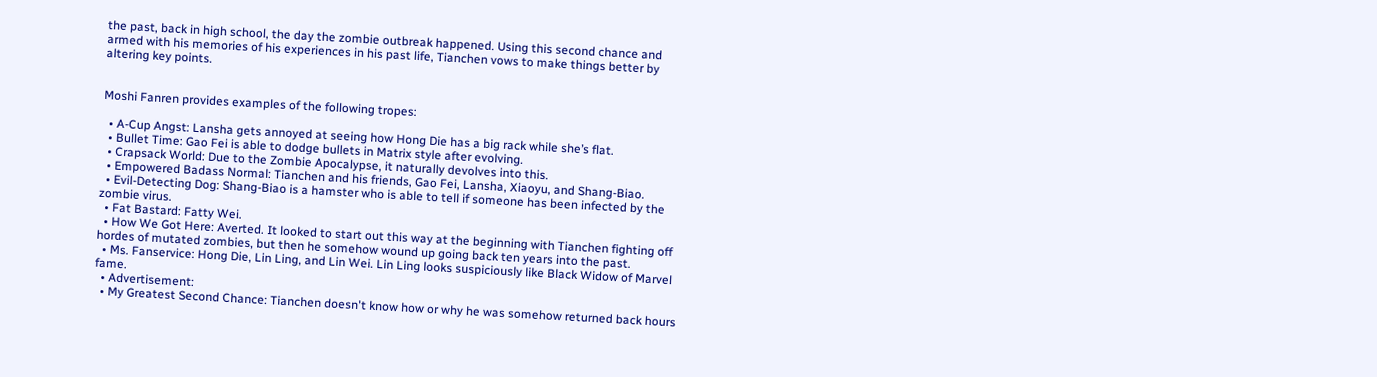the past, back in high school, the day the zombie outbreak happened. Using this second chance and armed with his memories of his experiences in his past life, Tianchen vows to make things better by altering key points.


Moshi Fanren provides examples of the following tropes:

  • A-Cup Angst: Lansha gets annoyed at seeing how Hong Die has a big rack while she’s flat.
  • Bullet Time: Gao Fei is able to dodge bullets in Matrix style after evolving.
  • Crapsack World: Due to the Zombie Apocalypse, it naturally devolves into this.
  • Empowered Badass Normal: Tianchen and his friends, Gao Fei, Lansha, Xiaoyu, and Shang-Biao.
  • Evil-Detecting Dog: Shang-Biao is a hamster who is able to tell if someone has been infected by the zombie virus.
  • Fat Bastard: Fatty Wei.
  • How We Got Here: Averted. It looked to start out this way at the beginning with Tianchen fighting off hordes of mutated zombies, but then he somehow wound up going back ten years into the past.
  • Ms. Fanservice: Hong Die, Lin Ling, and Lin Wei. Lin Ling looks suspiciously like Black Widow of Marvel fame.
  • Advertisement:
  • My Greatest Second Chance: Tianchen doesn't know how or why he was somehow returned back hours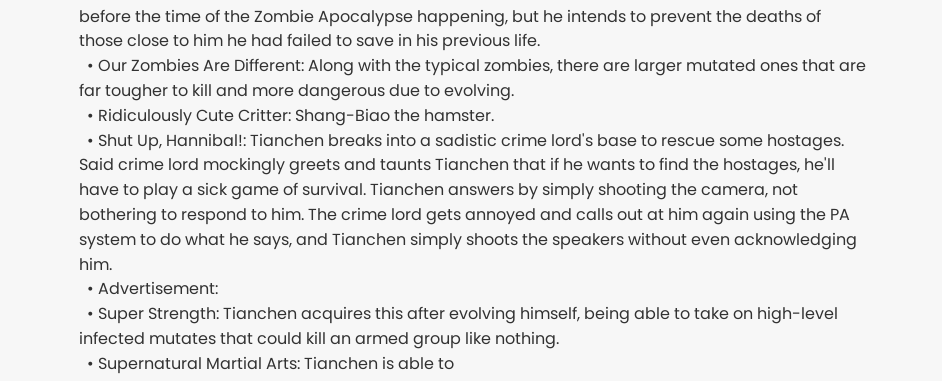before the time of the Zombie Apocalypse happening, but he intends to prevent the deaths of those close to him he had failed to save in his previous life.
  • Our Zombies Are Different: Along with the typical zombies, there are larger mutated ones that are far tougher to kill and more dangerous due to evolving.
  • Ridiculously Cute Critter: Shang-Biao the hamster.
  • Shut Up, Hannibal!: Tianchen breaks into a sadistic crime lord's base to rescue some hostages. Said crime lord mockingly greets and taunts Tianchen that if he wants to find the hostages, he'll have to play a sick game of survival. Tianchen answers by simply shooting the camera, not bothering to respond to him. The crime lord gets annoyed and calls out at him again using the PA system to do what he says, and Tianchen simply shoots the speakers without even acknowledging him.
  • Advertisement:
  • Super Strength: Tianchen acquires this after evolving himself, being able to take on high-level infected mutates that could kill an armed group like nothing.
  • Supernatural Martial Arts: Tianchen is able to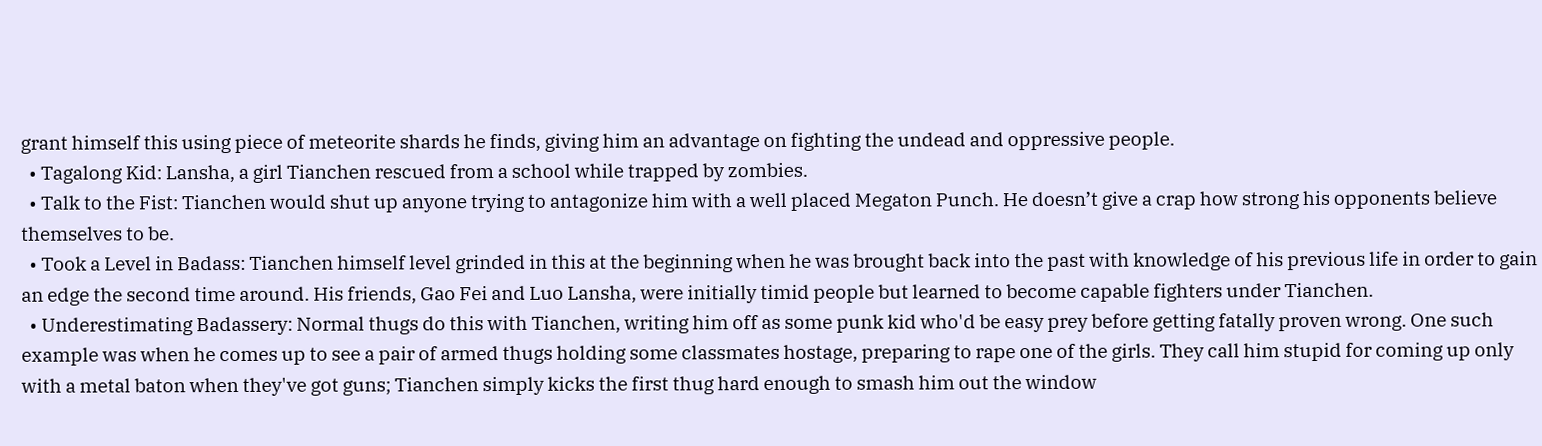grant himself this using piece of meteorite shards he finds, giving him an advantage on fighting the undead and oppressive people.
  • Tagalong Kid: Lansha, a girl Tianchen rescued from a school while trapped by zombies.
  • Talk to the Fist: Tianchen would shut up anyone trying to antagonize him with a well placed Megaton Punch. He doesn’t give a crap how strong his opponents believe themselves to be.
  • Took a Level in Badass: Tianchen himself level grinded in this at the beginning when he was brought back into the past with knowledge of his previous life in order to gain an edge the second time around. His friends, Gao Fei and Luo Lansha, were initially timid people but learned to become capable fighters under Tianchen.
  • Underestimating Badassery: Normal thugs do this with Tianchen, writing him off as some punk kid who'd be easy prey before getting fatally proven wrong. One such example was when he comes up to see a pair of armed thugs holding some classmates hostage, preparing to rape one of the girls. They call him stupid for coming up only with a metal baton when they've got guns; Tianchen simply kicks the first thug hard enough to smash him out the window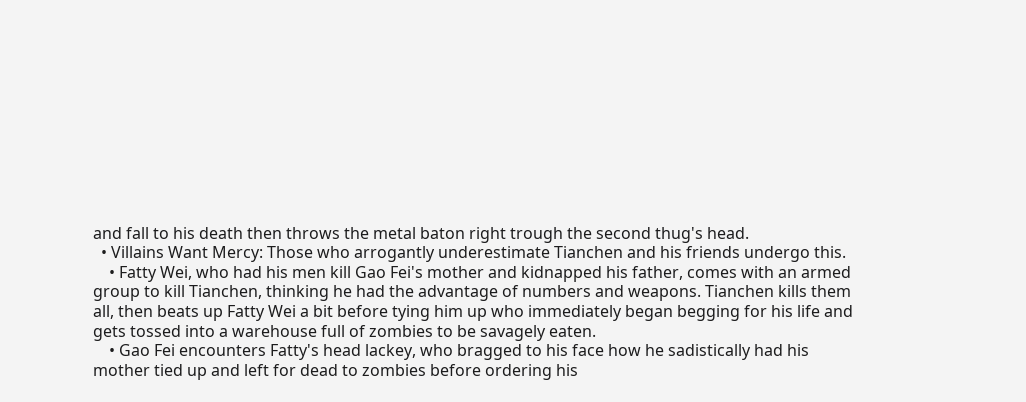and fall to his death then throws the metal baton right trough the second thug's head.
  • Villains Want Mercy: Those who arrogantly underestimate Tianchen and his friends undergo this.
    • Fatty Wei, who had his men kill Gao Fei's mother and kidnapped his father, comes with an armed group to kill Tianchen, thinking he had the advantage of numbers and weapons. Tianchen kills them all, then beats up Fatty Wei a bit before tying him up who immediately began begging for his life and gets tossed into a warehouse full of zombies to be savagely eaten.
    • Gao Fei encounters Fatty's head lackey, who bragged to his face how he sadistically had his mother tied up and left for dead to zombies before ordering his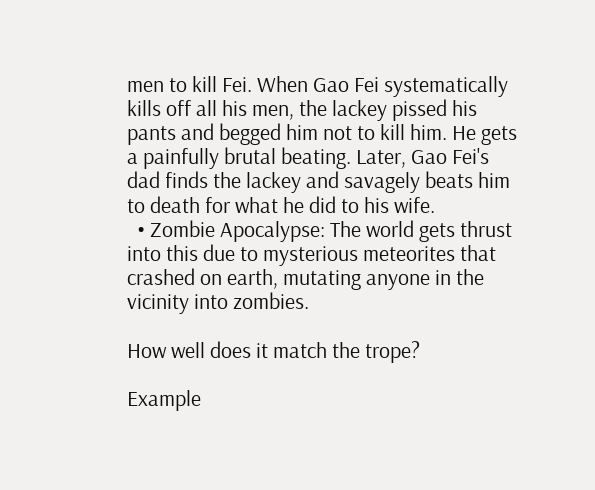men to kill Fei. When Gao Fei systematically kills off all his men, the lackey pissed his pants and begged him not to kill him. He gets a painfully brutal beating. Later, Gao Fei's dad finds the lackey and savagely beats him to death for what he did to his wife.
  • Zombie Apocalypse: The world gets thrust into this due to mysterious meteorites that crashed on earth, mutating anyone in the vicinity into zombies.

How well does it match the trope?

Example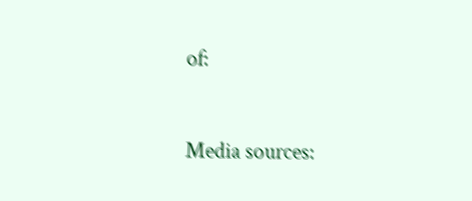of:


Media sources: